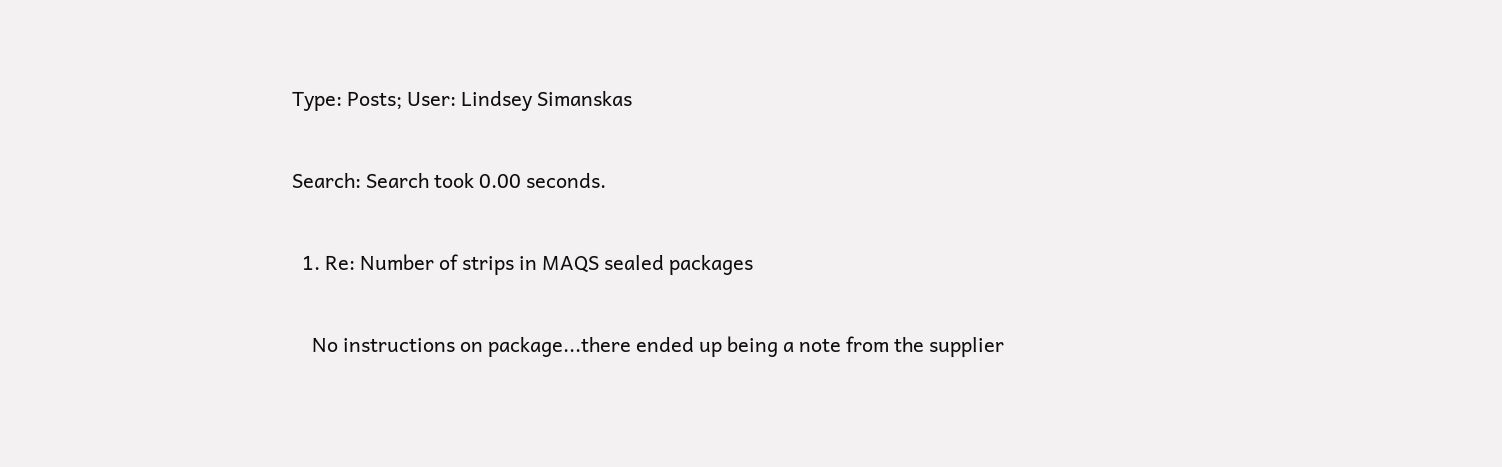Type: Posts; User: Lindsey Simanskas

Search: Search took 0.00 seconds.

  1. Re: Number of strips in MAQS sealed packages

    No instructions on package...there ended up being a note from the supplier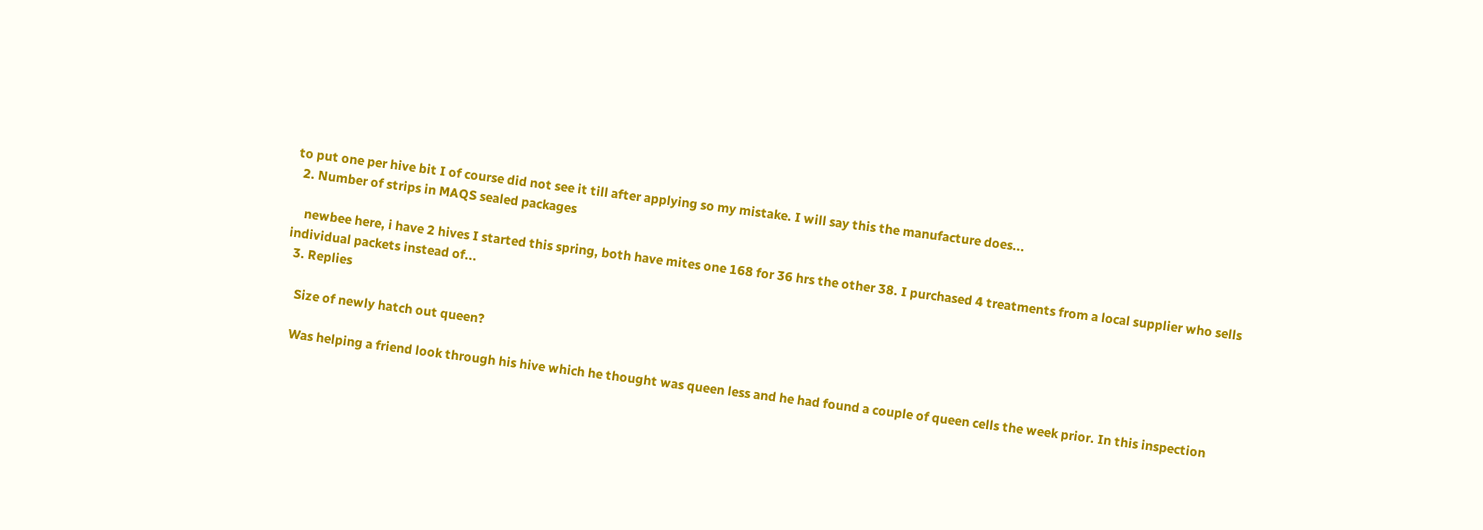to put one per hive bit I of course did not see it till after applying so my mistake. I will say this the manufacture does...
  2. Number of strips in MAQS sealed packages

    newbee here, i have 2 hives I started this spring, both have mites one 168 for 36 hrs the other 38. I purchased 4 treatments from a local supplier who sells individual packets instead of...
  3. Replies

    Size of newly hatch out queen?

    Was helping a friend look through his hive which he thought was queen less and he had found a couple of queen cells the week prior. In this inspection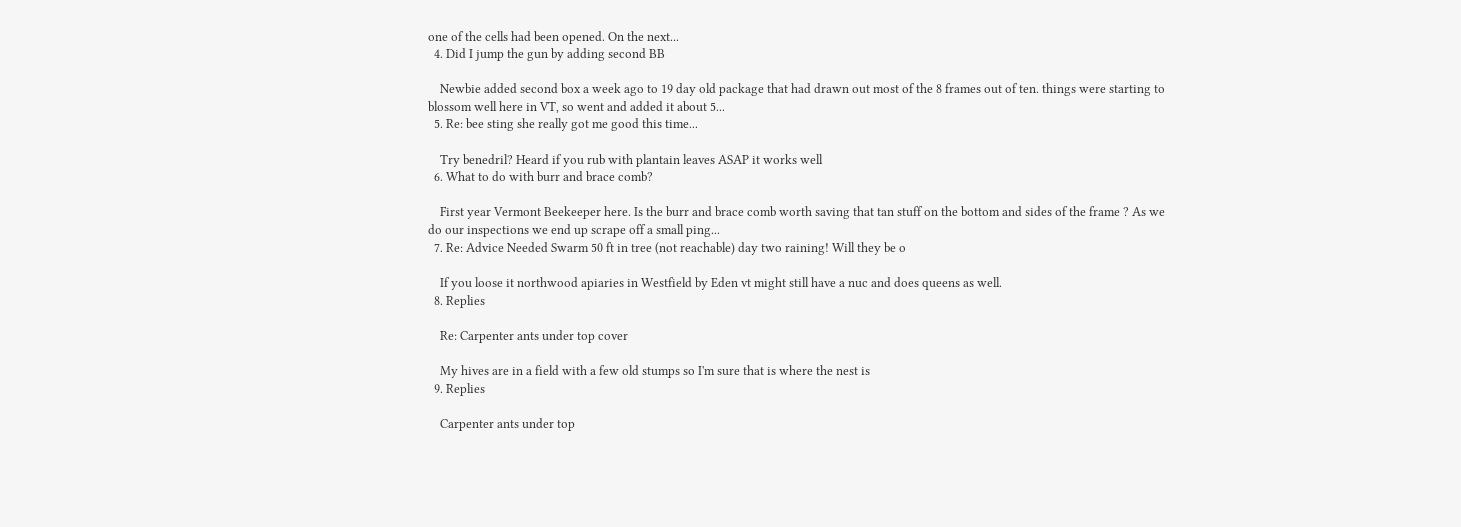one of the cells had been opened. On the next...
  4. Did I jump the gun by adding second BB

    Newbie added second box a week ago to 19 day old package that had drawn out most of the 8 frames out of ten. things were starting to blossom well here in VT, so went and added it about 5...
  5. Re: bee sting she really got me good this time...

    Try benedril? Heard if you rub with plantain leaves ASAP it works well
  6. What to do with burr and brace comb?

    First year Vermont Beekeeper here. Is the burr and brace comb worth saving that tan stuff on the bottom and sides of the frame ? As we do our inspections we end up scrape off a small ping...
  7. Re: Advice Needed Swarm 50 ft in tree (not reachable) day two raining! Will they be o

    If you loose it northwood apiaries in Westfield by Eden vt might still have a nuc and does queens as well.
  8. Replies

    Re: Carpenter ants under top cover

    My hives are in a field with a few old stumps so I'm sure that is where the nest is
  9. Replies

    Carpenter ants under top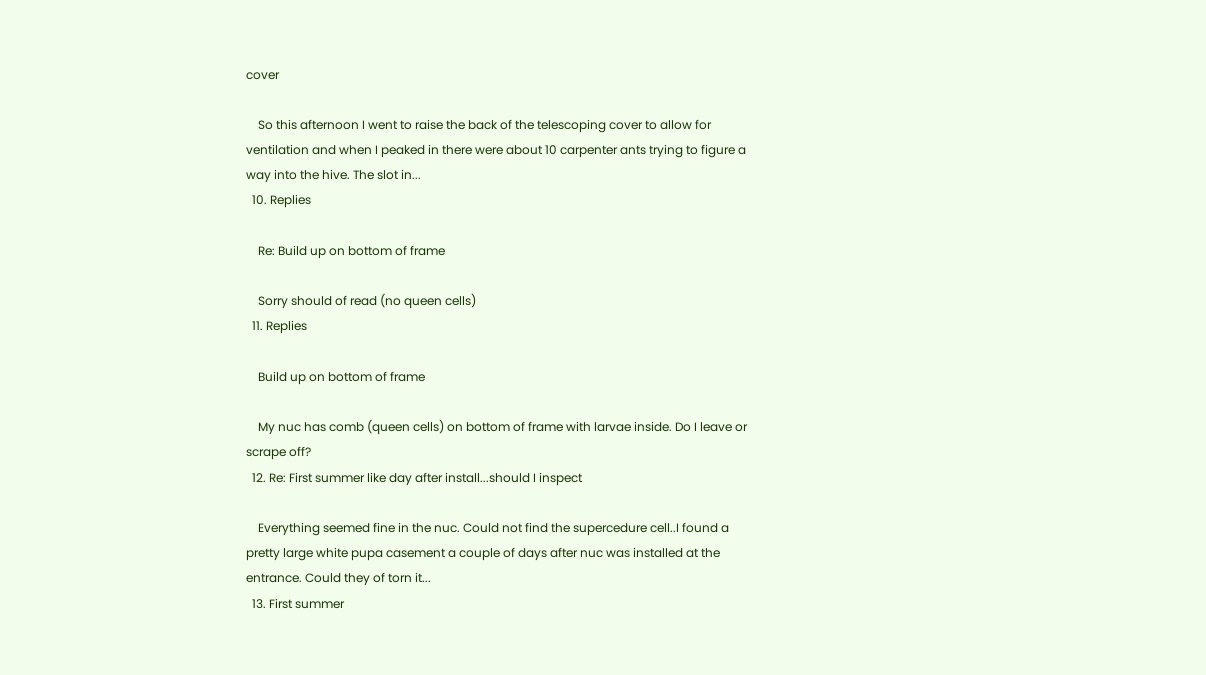cover

    So this afternoon I went to raise the back of the telescoping cover to allow for ventilation and when I peaked in there were about 10 carpenter ants trying to figure a way into the hive. The slot in...
  10. Replies

    Re: Build up on bottom of frame

    Sorry should of read (no queen cells)
  11. Replies

    Build up on bottom of frame

    My nuc has comb (queen cells) on bottom of frame with larvae inside. Do I leave or scrape off?
  12. Re: First summer like day after install...should I inspect

    Everything seemed fine in the nuc. Could not find the supercedure cell..I found a pretty large white pupa casement a couple of days after nuc was installed at the entrance. Could they of torn it...
  13. First summer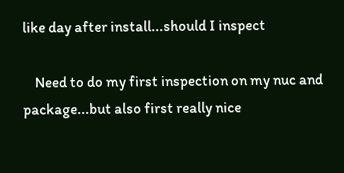like day after install...should I inspect

    Need to do my first inspection on my nuc and package...but also first really nice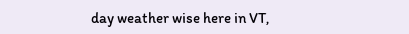day weather wise here in VT,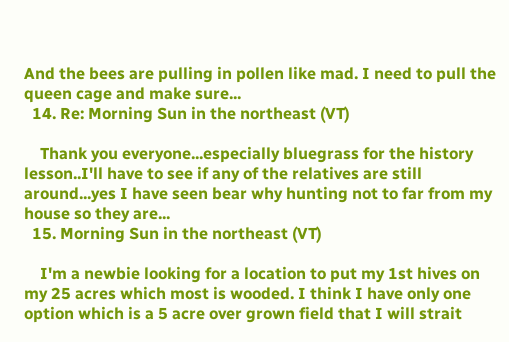And the bees are pulling in pollen like mad. I need to pull the queen cage and make sure...
  14. Re: Morning Sun in the northeast (VT)

    Thank you everyone...especially bluegrass for the history lesson..I'll have to see if any of the relatives are still around...yes I have seen bear why hunting not to far from my house so they are...
  15. Morning Sun in the northeast (VT)

    I'm a newbie looking for a location to put my 1st hives on my 25 acres which most is wooded. I think I have only one option which is a 5 acre over grown field that I will strait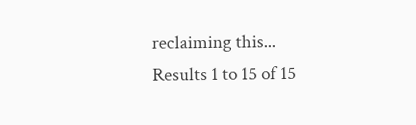reclaiming this...
Results 1 to 15 of 15